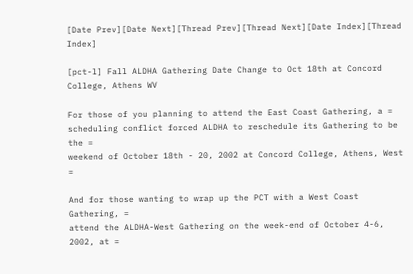[Date Prev][Date Next][Thread Prev][Thread Next][Date Index][Thread Index]

[pct-l] Fall ALDHA Gathering Date Change to Oct 18th at Concord College, Athens WV

For those of you planning to attend the East Coast Gathering, a =
scheduling conflict forced ALDHA to reschedule its Gathering to be the =
weekend of October 18th - 20, 2002 at Concord College, Athens, West =

And for those wanting to wrap up the PCT with a West Coast Gathering, =
attend the ALDHA-West Gathering on the week-end of October 4-6, 2002, at =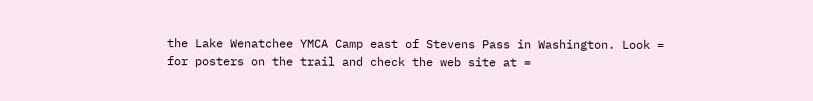the Lake Wenatchee YMCA Camp east of Stevens Pass in Washington. Look =
for posters on the trail and check the web site at =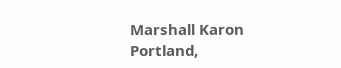Marshall Karon
Portland,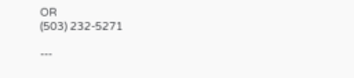OR
(503) 232-5271

---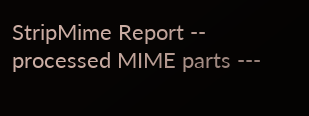StripMime Report -- processed MIME parts ---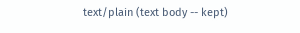text/plain (text body -- kept)